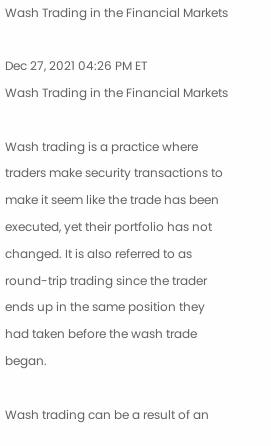Wash Trading in the Financial Markets

Dec 27, 2021 04:26 PM ET
Wash Trading in the Financial Markets

Wash trading is a practice where traders make security transactions to make it seem like the trade has been executed, yet their portfolio has not changed. It is also referred to as round-trip trading since the trader ends up in the same position they had taken before the wash trade began.

Wash trading can be a result of an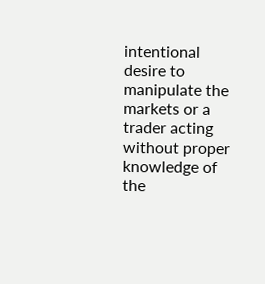intentional desire to manipulate the markets or a trader acting without proper knowledge of the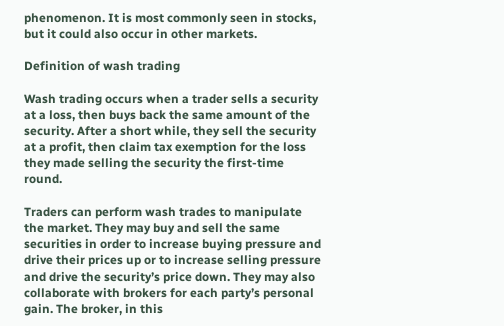phenomenon. It is most commonly seen in stocks, but it could also occur in other markets.

Definition of wash trading

Wash trading occurs when a trader sells a security at a loss, then buys back the same amount of the security. After a short while, they sell the security at a profit, then claim tax exemption for the loss they made selling the security the first-time round.

Traders can perform wash trades to manipulate the market. They may buy and sell the same securities in order to increase buying pressure and drive their prices up or to increase selling pressure and drive the security’s price down. They may also collaborate with brokers for each party’s personal gain. The broker, in this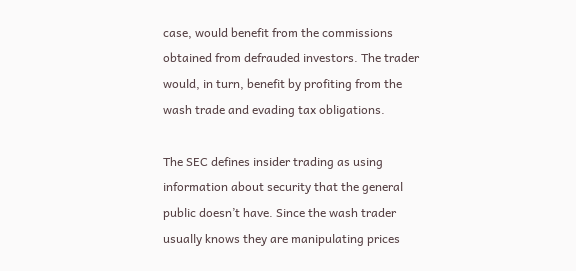case, would benefit from the commissions obtained from defrauded investors. The trader would, in turn, benefit by profiting from the wash trade and evading tax obligations.

The SEC defines insider trading as using information about security that the general public doesn’t have. Since the wash trader usually knows they are manipulating prices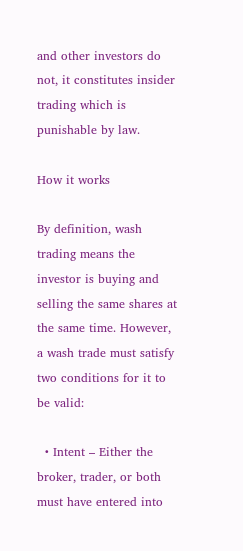and other investors do not, it constitutes insider trading which is punishable by law.

How it works

By definition, wash trading means the investor is buying and selling the same shares at the same time. However, a wash trade must satisfy two conditions for it to be valid:

  • Intent – Either the broker, trader, or both must have entered into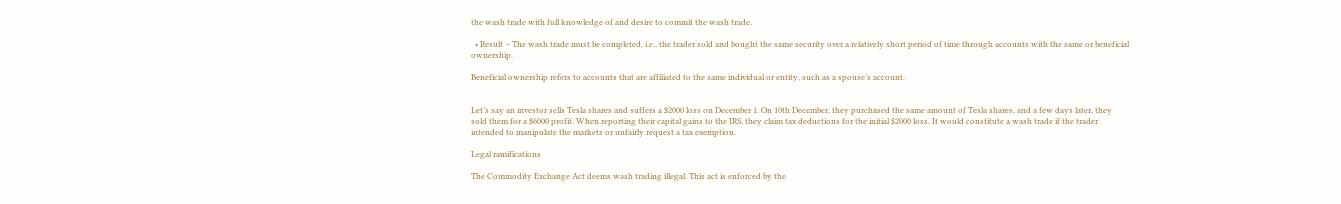the wash trade with full knowledge of and desire to commit the wash trade.

  • Result – The wash trade must be completed, i.e., the trader sold and bought the same security over a relatively short period of time through accounts with the same or beneficial ownership.

Beneficial ownership refers to accounts that are affiliated to the same individual or entity, such as a spouse’s account.


Let’s say an investor sells Tesla shares and suffers a $2000 loss on December 1. On 10th December, they purchased the same amount of Tesla shares, and a few days later, they sold them for a $6000 profit. When reporting their capital gains to the IRS, they claim tax deductions for the initial $2000 loss. It would constitute a wash trade if the trader intended to manipulate the markets or unfairly request a tax exemption.

Legal ramifications

The Commodity Exchange Act deems wash trading illegal. This act is enforced by the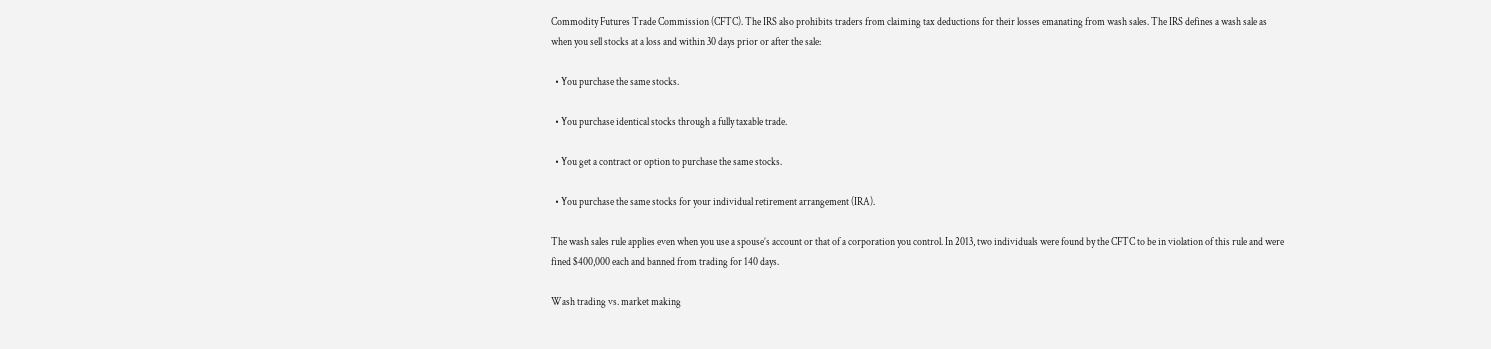Commodity Futures Trade Commission (CFTC). The IRS also prohibits traders from claiming tax deductions for their losses emanating from wash sales. The IRS defines a wash sale as when you sell stocks at a loss and within 30 days prior or after the sale:

  • You purchase the same stocks.

  • You purchase identical stocks through a fully taxable trade.

  • You get a contract or option to purchase the same stocks.

  • You purchase the same stocks for your individual retirement arrangement (IRA).

The wash sales rule applies even when you use a spouse’s account or that of a corporation you control. In 2013, two individuals were found by the CFTC to be in violation of this rule and were fined $400,000 each and banned from trading for 140 days.

Wash trading vs. market making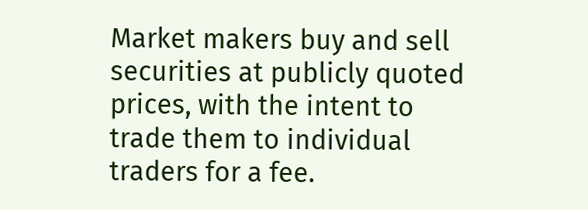Market makers buy and sell securities at publicly quoted prices, with the intent to trade them to individual traders for a fee.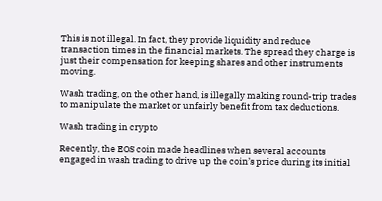This is not illegal. In fact, they provide liquidity and reduce transaction times in the financial markets. The spread they charge is just their compensation for keeping shares and other instruments moving.

Wash trading, on the other hand, is illegally making round-trip trades to manipulate the market or unfairly benefit from tax deductions.

Wash trading in crypto

Recently, the EOS coin made headlines when several accounts engaged in wash trading to drive up the coin’s price during its initial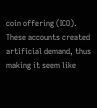coin offering (ICO). These accounts created artificial demand, thus making it seem like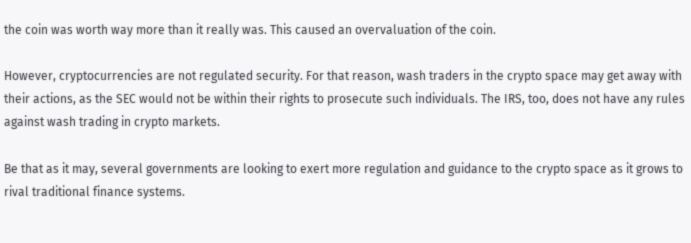the coin was worth way more than it really was. This caused an overvaluation of the coin.

However, cryptocurrencies are not regulated security. For that reason, wash traders in the crypto space may get away with their actions, as the SEC would not be within their rights to prosecute such individuals. The IRS, too, does not have any rules against wash trading in crypto markets.

Be that as it may, several governments are looking to exert more regulation and guidance to the crypto space as it grows to rival traditional finance systems.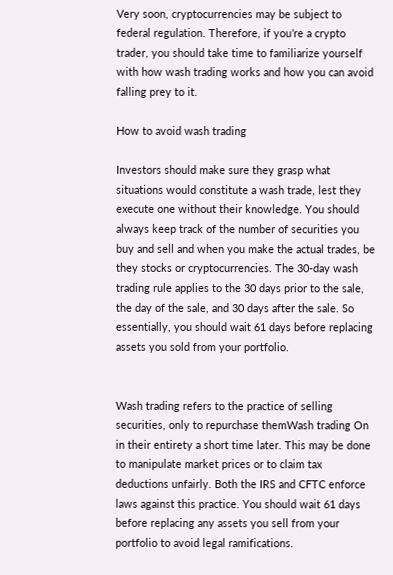Very soon, cryptocurrencies may be subject to federal regulation. Therefore, if you’re a crypto trader, you should take time to familiarize yourself with how wash trading works and how you can avoid falling prey to it.

How to avoid wash trading

Investors should make sure they grasp what situations would constitute a wash trade, lest they execute one without their knowledge. You should always keep track of the number of securities you buy and sell and when you make the actual trades, be they stocks or cryptocurrencies. The 30-day wash trading rule applies to the 30 days prior to the sale, the day of the sale, and 30 days after the sale. So essentially, you should wait 61 days before replacing assets you sold from your portfolio.


Wash trading refers to the practice of selling securities, only to repurchase themWash trading On in their entirety a short time later. This may be done to manipulate market prices or to claim tax deductions unfairly. Both the IRS and CFTC enforce laws against this practice. You should wait 61 days before replacing any assets you sell from your portfolio to avoid legal ramifications.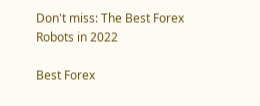Don't miss: The Best Forex Robots in 2022

Best Forex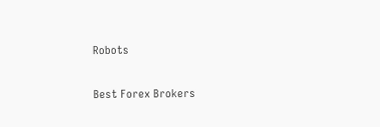Robots

Best Forex Brokers